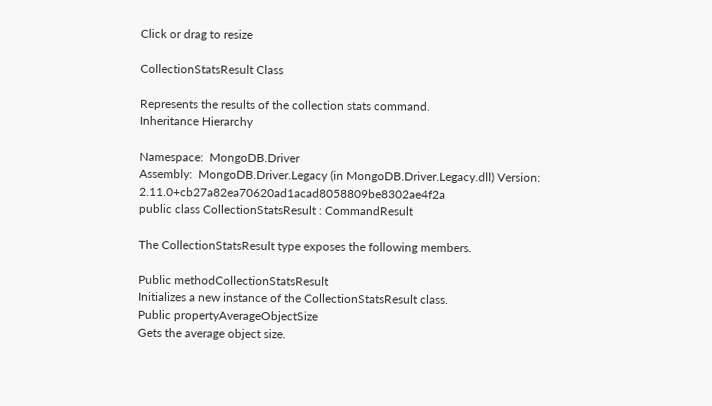Click or drag to resize

CollectionStatsResult Class

Represents the results of the collection stats command.
Inheritance Hierarchy

Namespace:  MongoDB.Driver
Assembly:  MongoDB.Driver.Legacy (in MongoDB.Driver.Legacy.dll) Version: 2.11.0+cb27a82ea70620ad1acad8058809be8302ae4f2a
public class CollectionStatsResult : CommandResult

The CollectionStatsResult type exposes the following members.

Public methodCollectionStatsResult
Initializes a new instance of the CollectionStatsResult class.
Public propertyAverageObjectSize
Gets the average object size.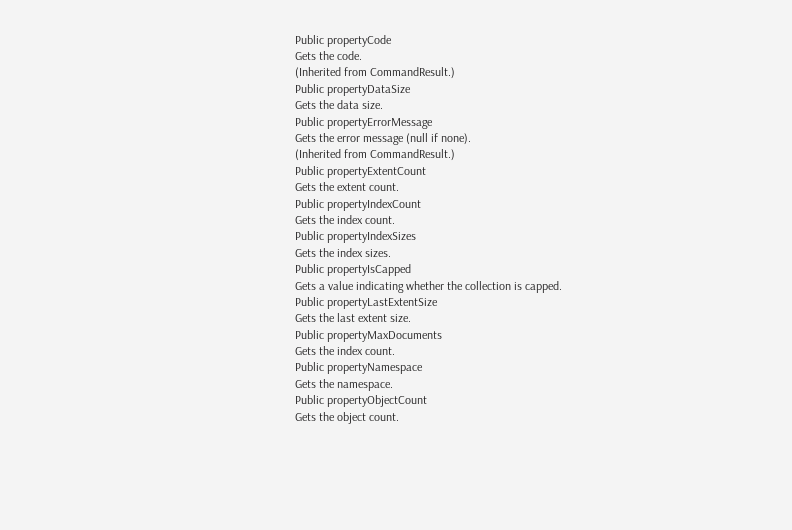Public propertyCode
Gets the code.
(Inherited from CommandResult.)
Public propertyDataSize
Gets the data size.
Public propertyErrorMessage
Gets the error message (null if none).
(Inherited from CommandResult.)
Public propertyExtentCount
Gets the extent count.
Public propertyIndexCount
Gets the index count.
Public propertyIndexSizes
Gets the index sizes.
Public propertyIsCapped
Gets a value indicating whether the collection is capped.
Public propertyLastExtentSize
Gets the last extent size.
Public propertyMaxDocuments
Gets the index count.
Public propertyNamespace
Gets the namespace.
Public propertyObjectCount
Gets the object count.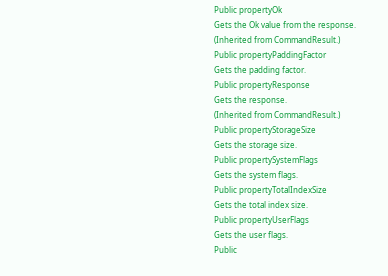Public propertyOk
Gets the Ok value from the response.
(Inherited from CommandResult.)
Public propertyPaddingFactor
Gets the padding factor.
Public propertyResponse
Gets the response.
(Inherited from CommandResult.)
Public propertyStorageSize
Gets the storage size.
Public propertySystemFlags
Gets the system flags.
Public propertyTotalIndexSize
Gets the total index size.
Public propertyUserFlags
Gets the user flags.
Public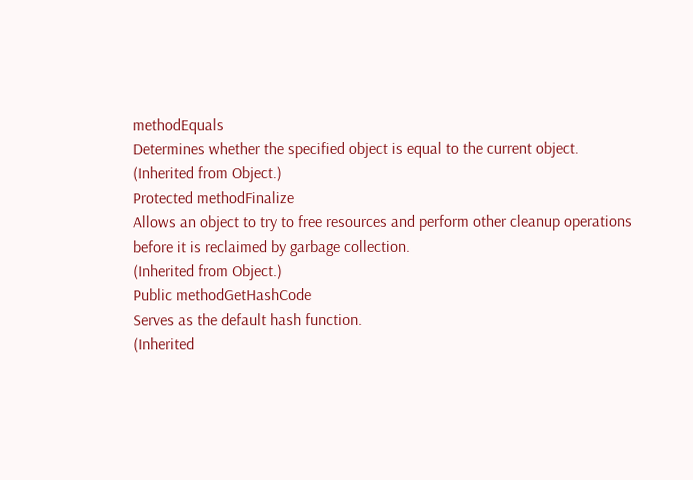methodEquals
Determines whether the specified object is equal to the current object.
(Inherited from Object.)
Protected methodFinalize
Allows an object to try to free resources and perform other cleanup operations before it is reclaimed by garbage collection.
(Inherited from Object.)
Public methodGetHashCode
Serves as the default hash function.
(Inherited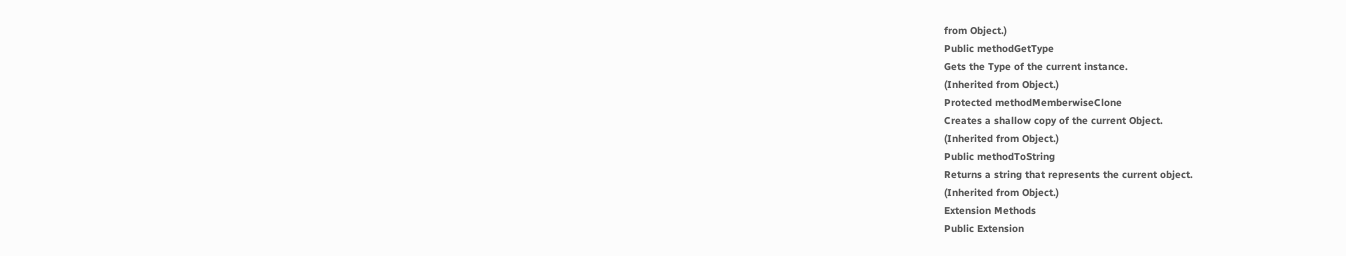from Object.)
Public methodGetType
Gets the Type of the current instance.
(Inherited from Object.)
Protected methodMemberwiseClone
Creates a shallow copy of the current Object.
(Inherited from Object.)
Public methodToString
Returns a string that represents the current object.
(Inherited from Object.)
Extension Methods
Public Extension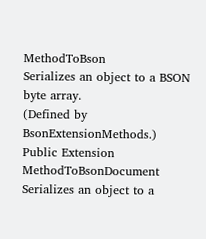MethodToBson
Serializes an object to a BSON byte array.
(Defined by BsonExtensionMethods.)
Public Extension MethodToBsonDocument
Serializes an object to a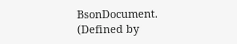BsonDocument.
(Defined by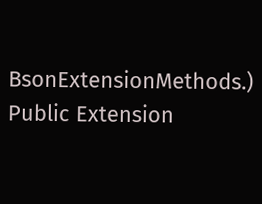BsonExtensionMethods.)
Public Extension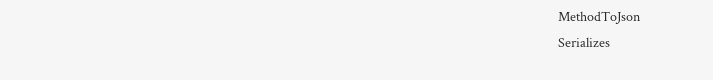MethodToJson
Serializes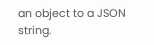an object to a JSON string.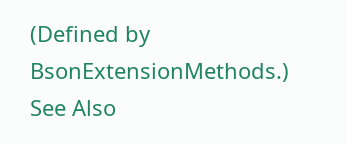(Defined by BsonExtensionMethods.)
See Also